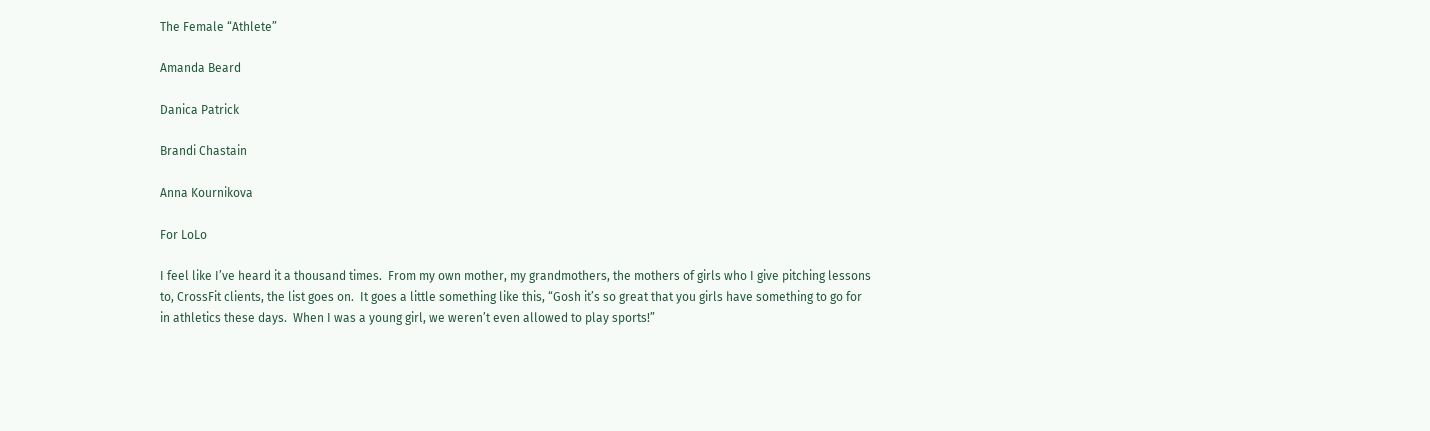The Female “Athlete”

Amanda Beard

Danica Patrick

Brandi Chastain

Anna Kournikova

For LoLo

I feel like I’ve heard it a thousand times.  From my own mother, my grandmothers, the mothers of girls who I give pitching lessons to, CrossFit clients, the list goes on.  It goes a little something like this, “Gosh it’s so great that you girls have something to go for in athletics these days.  When I was a young girl, we weren’t even allowed to play sports!”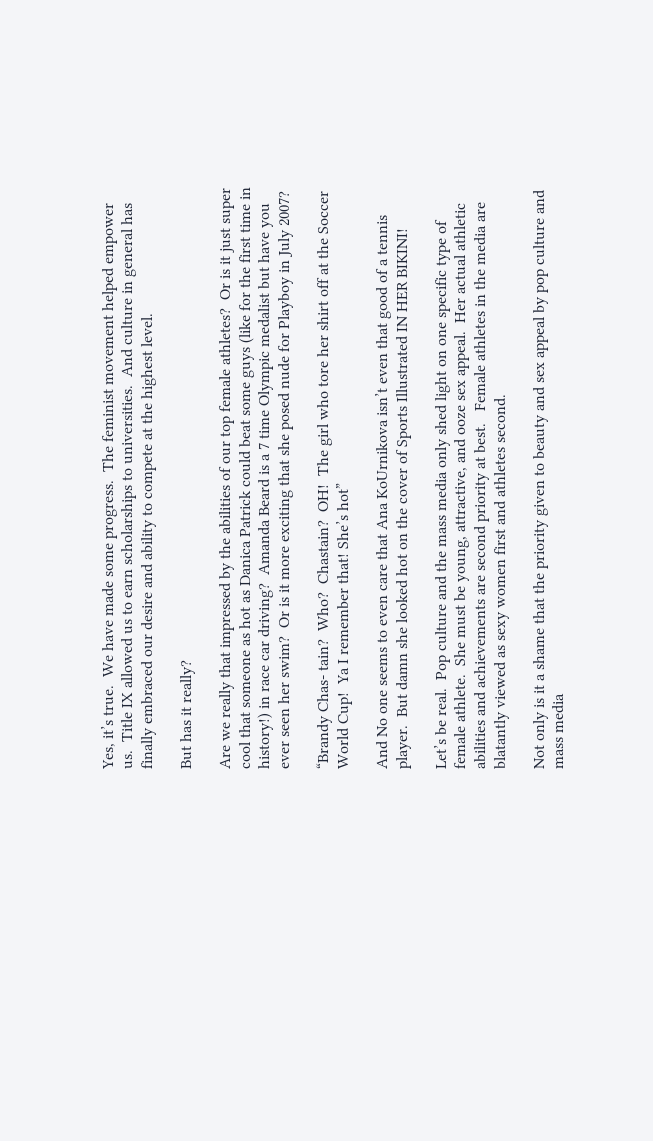Yes, it’s true.  We have made some progress.  The feminist movement helped empower us.  Title IX allowed us to earn scholarships to universities.  And culture in general has finally embraced our desire and ability to compete at the highest level.

But has it really?

Are we really that impressed by the abilities of our top female athletes?  Or is it just super cool that someone as hot as Danica Patrick could beat some guys (like for the first time in history!) in race car driving?  Amanda Beard is a 7 time Olympic medalist but have you ever seen her swim?  Or is it more exciting that she posed nude for Playboy in July 2007?

“Brandy Chas- tain?  Who?  Chastain?  OH!  The girl who tore her shirt off at the Soccer World Cup!  Ya I remember that! She’s hot”

And No one seems to even care that Ana KoUrnikova isn’t even that good of a tennis player.  But damn she looked hot on the cover of Sports Illustrated IN HER BIKINI!

Let’s be real.  Pop culture and the mass media only shed light on one specific type of female athlete.  She must be young, attractive, and ooze sex appeal.  Her actual athletic abilities and achievements are second priority at best.   Female athletes in the media are blatantly viewed as sexy women first and athletes second.

Not only is it a shame that the priority given to beauty and sex appeal by pop culture and mass media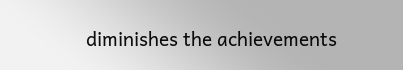diminishes the achievements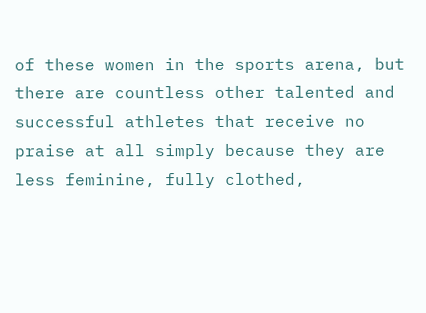of these women in the sports arena, but there are countless other talented and successful athletes that receive no praise at all simply because they are less feminine, fully clothed,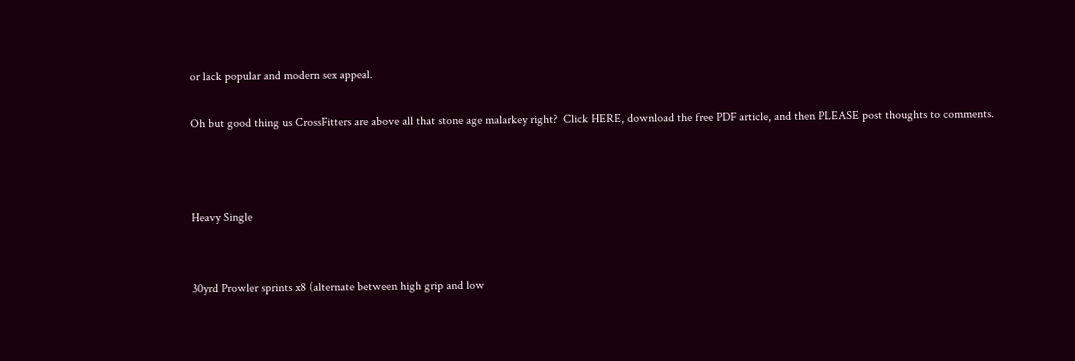or lack popular and modern sex appeal.

Oh but good thing us CrossFitters are above all that stone age malarkey right?  Click HERE, download the free PDF article, and then PLEASE post thoughts to comments.



Heavy Single


30yrd Prowler sprints x8 (alternate between high grip and low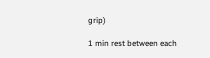grip)

1 min rest between each